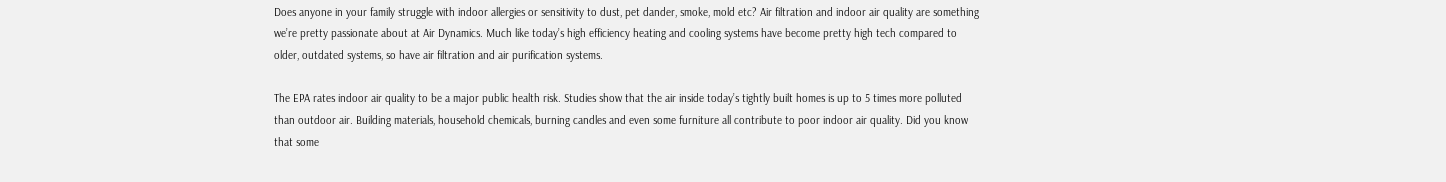Does anyone in your family struggle with indoor allergies or sensitivity to dust, pet dander, smoke, mold etc? Air filtration and indoor air quality are something we’re pretty passionate about at Air Dynamics. Much like today’s high efficiency heating and cooling systems have become pretty high tech compared to older, outdated systems, so have air filtration and air purification systems.

The EPA rates indoor air quality to be a major public health risk. Studies show that the air inside today’s tightly built homes is up to 5 times more polluted than outdoor air. Building materials, household chemicals, burning candles and even some furniture all contribute to poor indoor air quality. Did you know that some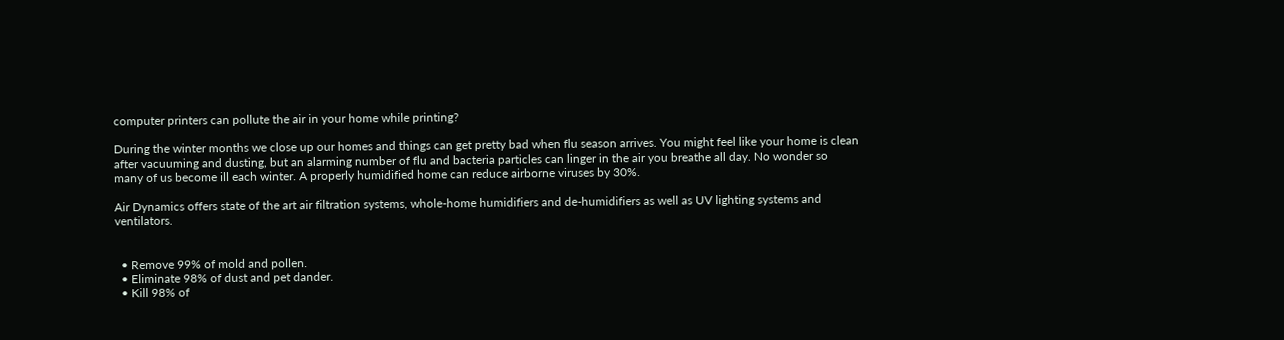computer printers can pollute the air in your home while printing?

During the winter months we close up our homes and things can get pretty bad when flu season arrives. You might feel like your home is clean after vacuuming and dusting, but an alarming number of flu and bacteria particles can linger in the air you breathe all day. No wonder so many of us become ill each winter. A properly humidified home can reduce airborne viruses by 30%.

Air Dynamics offers state of the art air filtration systems, whole-home humidifiers and de-humidifiers as well as UV lighting systems and ventilators.


  • Remove 99% of mold and pollen.
  • Eliminate 98% of dust and pet dander.
  • Kill 98% of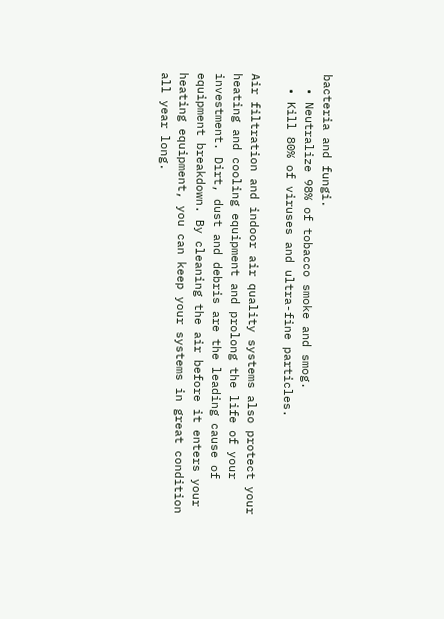bacteria and fungi.
  • Neutralize 98% of tobacco smoke and smog.
  • Kill 80% of viruses and ultra-fine particles.

Air filtration and indoor air quality systems also protect your heating and cooling equipment and prolong the life of your investment. Dirt, dust and debris are the leading cause of equipment breakdown. By cleaning the air before it enters your heating equipment, you can keep your systems in great condition all year long.